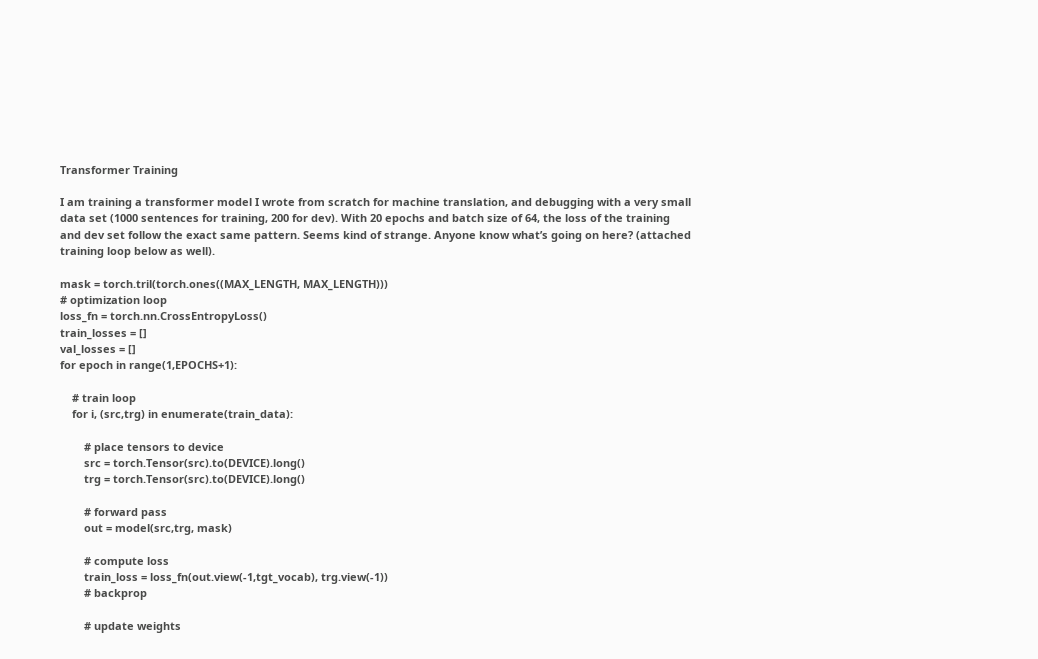Transformer Training

I am training a transformer model I wrote from scratch for machine translation, and debugging with a very small data set (1000 sentences for training, 200 for dev). With 20 epochs and batch size of 64, the loss of the training and dev set follow the exact same pattern. Seems kind of strange. Anyone know what’s going on here? (attached training loop below as well).

mask = torch.tril(torch.ones((MAX_LENGTH, MAX_LENGTH)))
# optimization loop
loss_fn = torch.nn.CrossEntropyLoss()
train_losses = []
val_losses = []
for epoch in range(1,EPOCHS+1):

    # train loop
    for i, (src,trg) in enumerate(train_data):

        # place tensors to device
        src = torch.Tensor(src).to(DEVICE).long()
        trg = torch.Tensor(src).to(DEVICE).long()

        # forward pass
        out = model(src,trg, mask)

        # compute loss
        train_loss = loss_fn(out.view(-1,tgt_vocab), trg.view(-1))
        # backprop

        # update weights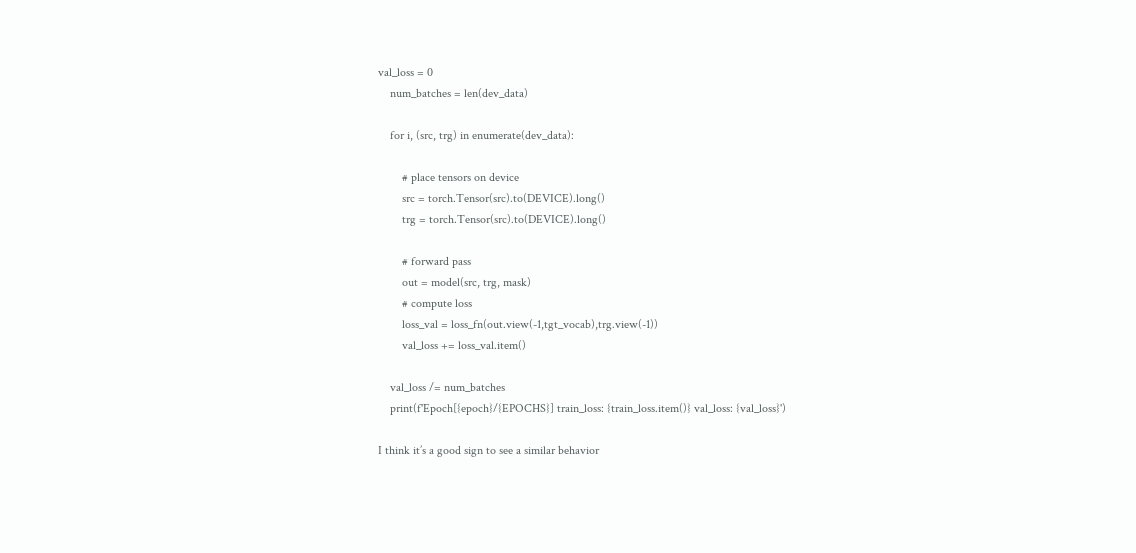val_loss = 0
    num_batches = len(dev_data)

    for i, (src, trg) in enumerate(dev_data):

        # place tensors on device
        src = torch.Tensor(src).to(DEVICE).long()
        trg = torch.Tensor(src).to(DEVICE).long()

        # forward pass
        out = model(src, trg, mask)
        # compute loss
        loss_val = loss_fn(out.view(-1,tgt_vocab),trg.view(-1))
        val_loss += loss_val.item()

    val_loss /= num_batches
    print(f'Epoch[{epoch}/{EPOCHS}] train_loss: {train_loss.item()} val_loss: {val_loss}')

I think it’s a good sign to see a similar behavior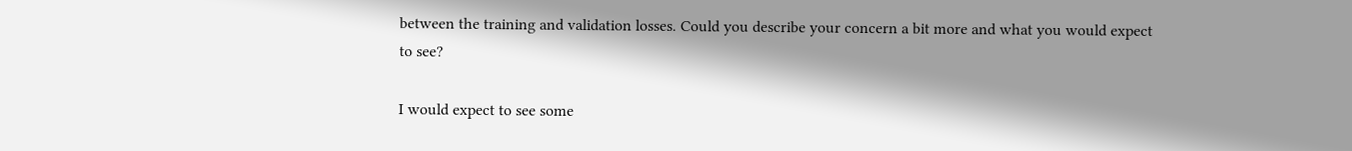between the training and validation losses. Could you describe your concern a bit more and what you would expect to see?

I would expect to see some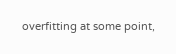overfitting at some point,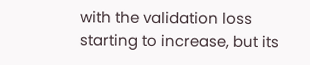with the validation loss starting to increase, but its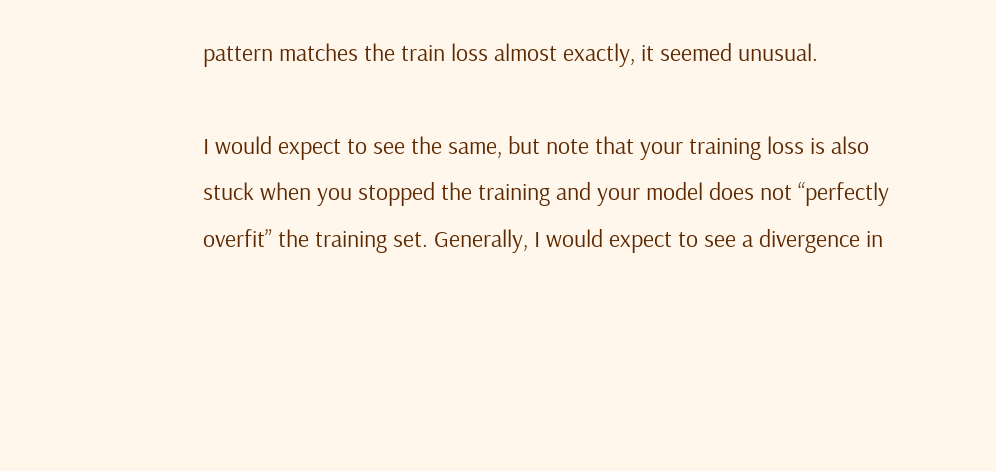pattern matches the train loss almost exactly, it seemed unusual.

I would expect to see the same, but note that your training loss is also stuck when you stopped the training and your model does not “perfectly overfit” the training set. Generally, I would expect to see a divergence in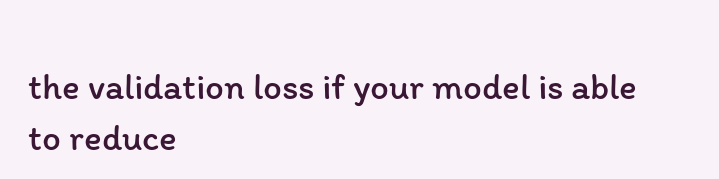the validation loss if your model is able to reduce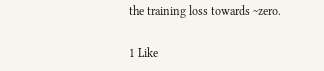the training loss towards ~zero.

1 Like